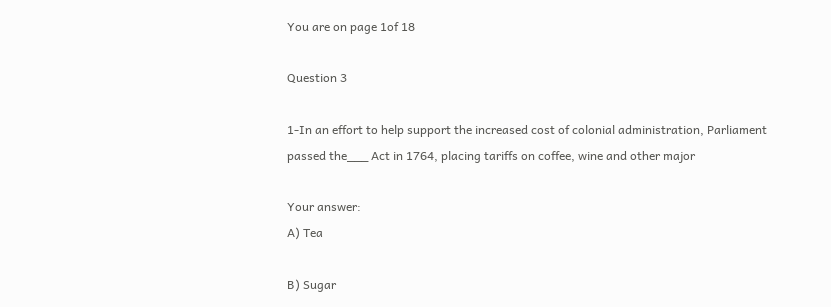You are on page 1of 18

Question 3

1-In an effort to help support the increased cost of colonial administration, Parliament
passed the___ Act in 1764, placing tariffs on coffee, wine and other major

Your answer:
A) Tea

B) Sugar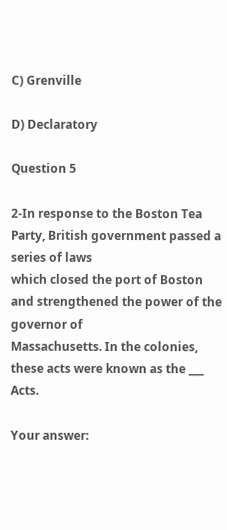C) Grenville

D) Declaratory

Question 5

2-In response to the Boston Tea Party, British government passed a series of laws
which closed the port of Boston and strengthened the power of the governor of
Massachusetts. In the colonies, these acts were known as the ___ Acts.

Your answer: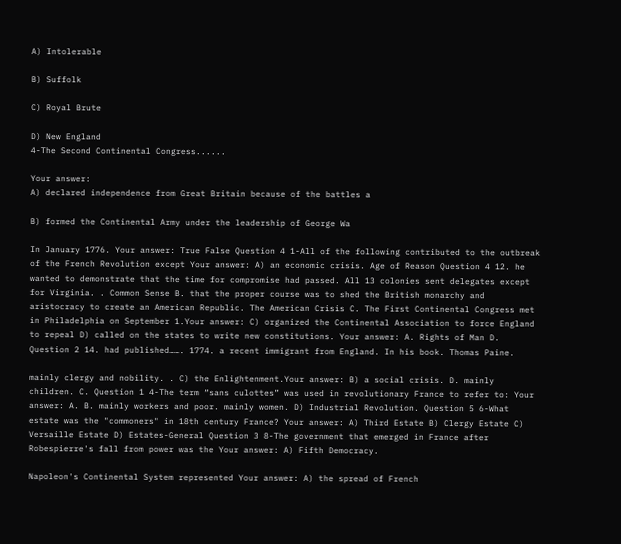A) Intolerable

B) Suffolk

C) Royal Brute

D) New England
4-The Second Continental Congress......

Your answer:
A) declared independence from Great Britain because of the battles a

B) formed the Continental Army under the leadership of George Wa

In January 1776. Your answer: True False Question 4 1-All of the following contributed to the outbreak of the French Revolution except Your answer: A) an economic crisis. Age of Reason Question 4 12. he wanted to demonstrate that the time for compromise had passed. All 13 colonies sent delegates except for Virginia. . Common Sense B. that the proper course was to shed the British monarchy and aristocracy to create an American Republic. The American Crisis C. The First Continental Congress met in Philadelphia on September 1.Your answer: C) organized the Continental Association to force England to repeal D) called on the states to write new constitutions. Your answer: A. Rights of Man D. Question 2 14. had published……. 1774. a recent immigrant from England. In his book. Thomas Paine.

mainly clergy and nobility. . C) the Enlightenment.Your answer: B) a social crisis. D. mainly children. C. Question 1 4-The term “sans culottes” was used in revolutionary France to refer to: Your answer: A. B. mainly workers and poor. mainly women. D) Industrial Revolution. Question 5 6-What estate was the "commoners" in 18th century France? Your answer: A) Third Estate B) Clergy Estate C) Versaille Estate D) Estates-General Question 3 8-The government that emerged in France after Robespierre's fall from power was the Your answer: A) Fifth Democracy.

Napoleon's Continental System represented Your answer: A) the spread of French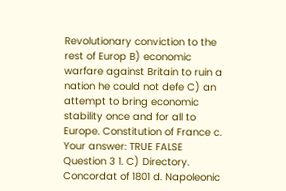Revolutionary conviction to the rest of Europ B) economic warfare against Britain to ruin a nation he could not defe C) an attempt to bring economic stability once and for all to Europe. Constitution of France c. Your answer: TRUE FALSE Question 3 1. C) Directory. Concordat of 1801 d. Napoleonic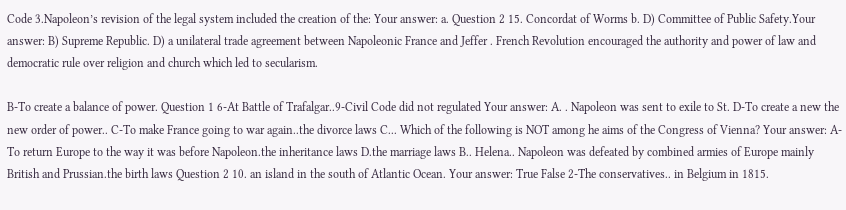Code 3.Napoleon’s revision of the legal system included the creation of the: Your answer: a. Question 2 15. Concordat of Worms b. D) Committee of Public Safety.Your answer: B) Supreme Republic. D) a unilateral trade agreement between Napoleonic France and Jeffer . French Revolution encouraged the authority and power of law and democratic rule over religion and church which led to secularism.

B-To create a balance of power. Question 1 6-At Battle of Trafalgar..9-Civil Code did not regulated Your answer: A. . Napoleon was sent to exile to St. D-To create a new the new order of power.. C-To make France going to war again..the divorce laws C... Which of the following is NOT among he aims of the Congress of Vienna? Your answer: A-To return Europe to the way it was before Napoleon.the inheritance laws D.the marriage laws B.. Helena.. Napoleon was defeated by combined armies of Europe mainly British and Prussian.the birth laws Question 2 10. an island in the south of Atlantic Ocean. Your answer: True False 2-The conservatives.. in Belgium in 1815.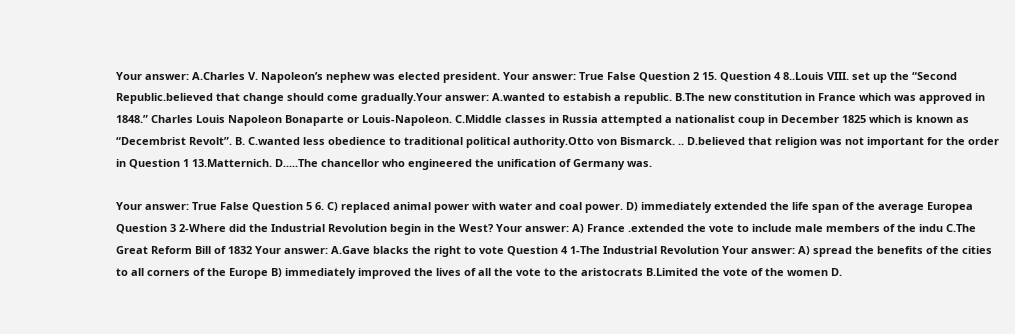Your answer: A.Charles V. Napoleon’s nephew was elected president. Your answer: True False Question 2 15. Question 4 8..Louis VIII. set up the “Second Republic.believed that change should come gradually.Your answer: A.wanted to estabish a republic. B.The new constitution in France which was approved in 1848.” Charles Louis Napoleon Bonaparte or Louis-Napoleon. C.Middle classes in Russia attempted a nationalist coup in December 1825 which is known as “Decembrist Revolt”. B. C.wanted less obedience to traditional political authority.Otto von Bismarck. .. D.believed that religion was not important for the order in Question 1 13.Matternich. D.....The chancellor who engineered the unification of Germany was.

Your answer: True False Question 5 6. C) replaced animal power with water and coal power. D) immediately extended the life span of the average Europea Question 3 2-Where did the Industrial Revolution begin in the West? Your answer: A) France .extended the vote to include male members of the indu C.The Great Reform Bill of 1832 Your answer: A.Gave blacks the right to vote Question 4 1-The Industrial Revolution Your answer: A) spread the benefits of the cities to all corners of the Europe B) immediately improved the lives of all the vote to the aristocrats B.Limited the vote of the women D.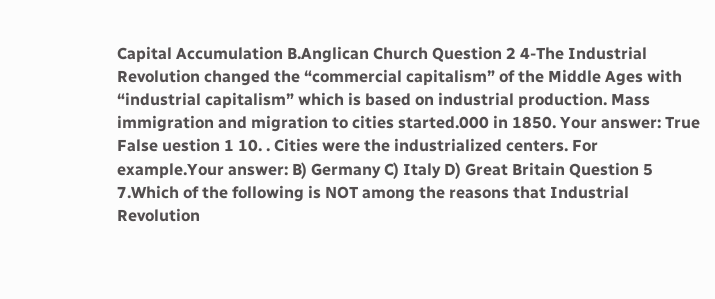Capital Accumulation B.Anglican Church Question 2 4-The Industrial Revolution changed the “commercial capitalism” of the Middle Ages with “industrial capitalism” which is based on industrial production. Mass immigration and migration to cities started.000 in 1850. Your answer: True False uestion 1 10. . Cities were the industrialized centers. For example.Your answer: B) Germany C) Italy D) Great Britain Question 5 7.Which of the following is NOT among the reasons that Industrial Revolution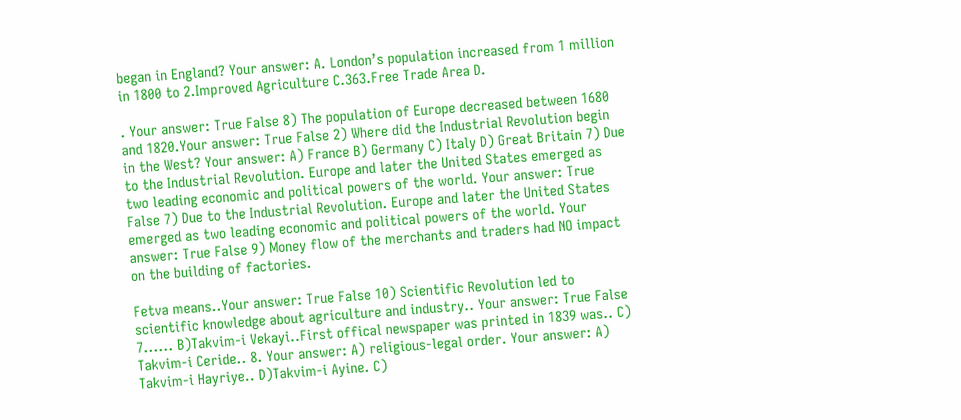began in England? Your answer: A. London’s population increased from 1 million in 1800 to 2.Improved Agriculture C.363.Free Trade Area D.

. Your answer: True False 8) The population of Europe decreased between 1680 and 1820.Your answer: True False 2) Where did the Industrial Revolution begin in the West? Your answer: A) France B) Germany C) Italy D) Great Britain 7) Due to the Industrial Revolution. Europe and later the United States emerged as two leading economic and political powers of the world. Your answer: True False 7) Due to the Industrial Revolution. Europe and later the United States emerged as two leading economic and political powers of the world. Your answer: True False 9) Money flow of the merchants and traders had NO impact on the building of factories.

Fetva means..Your answer: True False 10) Scientific Revolution led to scientific knowledge about agriculture and industry.. Your answer: True False 7...... B)Takvim-i Vekayi..First offical newspaper was printed in 1839 was.. C) Takvim-i Ceride.. 8. Your answer: A) religious-legal order. Your answer: A) Takvim-i Hayriye.. D)Takvim-i Ayine. C)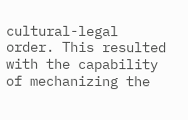cultural-legal order. This resulted with the capability of mechanizing the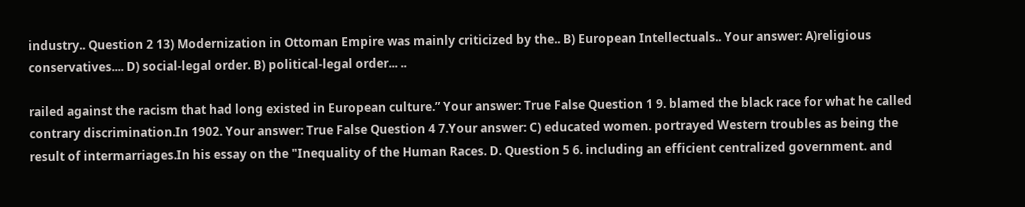industry.. Question 2 13) Modernization in Ottoman Empire was mainly criticized by the.. B) European Intellectuals.. Your answer: A)religious conservatives.... D) social-legal order. B) political-legal order... ..

railed against the racism that had long existed in European culture.” Your answer: True False Question 1 9. blamed the black race for what he called contrary discrimination.In 1902. Your answer: True False Question 4 7.Your answer: C) educated women. portrayed Western troubles as being the result of intermarriages.In his essay on the "Inequality of the Human Races. D. Question 5 6. including an efficient centralized government. and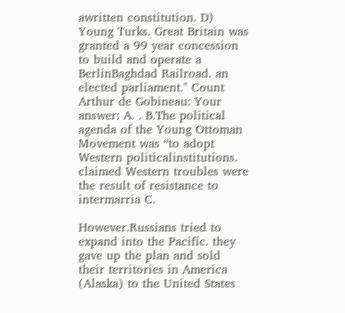awritten constitution. D) Young Turks. Great Britain was granted a 99 year concession to build and operate a BerlinBaghdad Railroad. an elected parliament." Count Arthur de Gobineau: Your answer: A. . B.The political agenda of the Young Ottoman Movement was “to adopt Western politicalinstitutions. claimed Western troubles were the result of resistance to intermarria C.

However.Russians tried to expand into the Pacific. they gave up the plan and sold their territories in America (Alaska) to the United States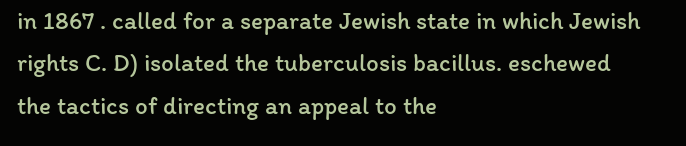in 1867 . called for a separate Jewish state in which Jewish rights C. D) isolated the tuberculosis bacillus. eschewed the tactics of directing an appeal to the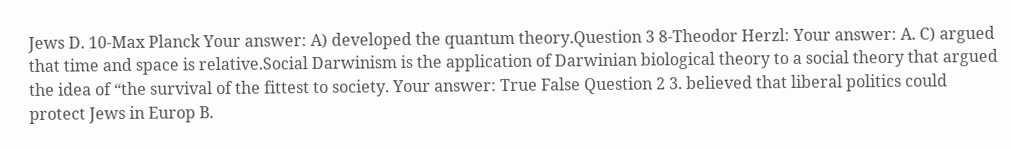Jews D. 10-Max Planck Your answer: A) developed the quantum theory.Question 3 8-Theodor Herzl: Your answer: A. C) argued that time and space is relative.Social Darwinism is the application of Darwinian biological theory to a social theory that argued the idea of “the survival of the fittest to society. Your answer: True False Question 2 3. believed that liberal politics could protect Jews in Europ B.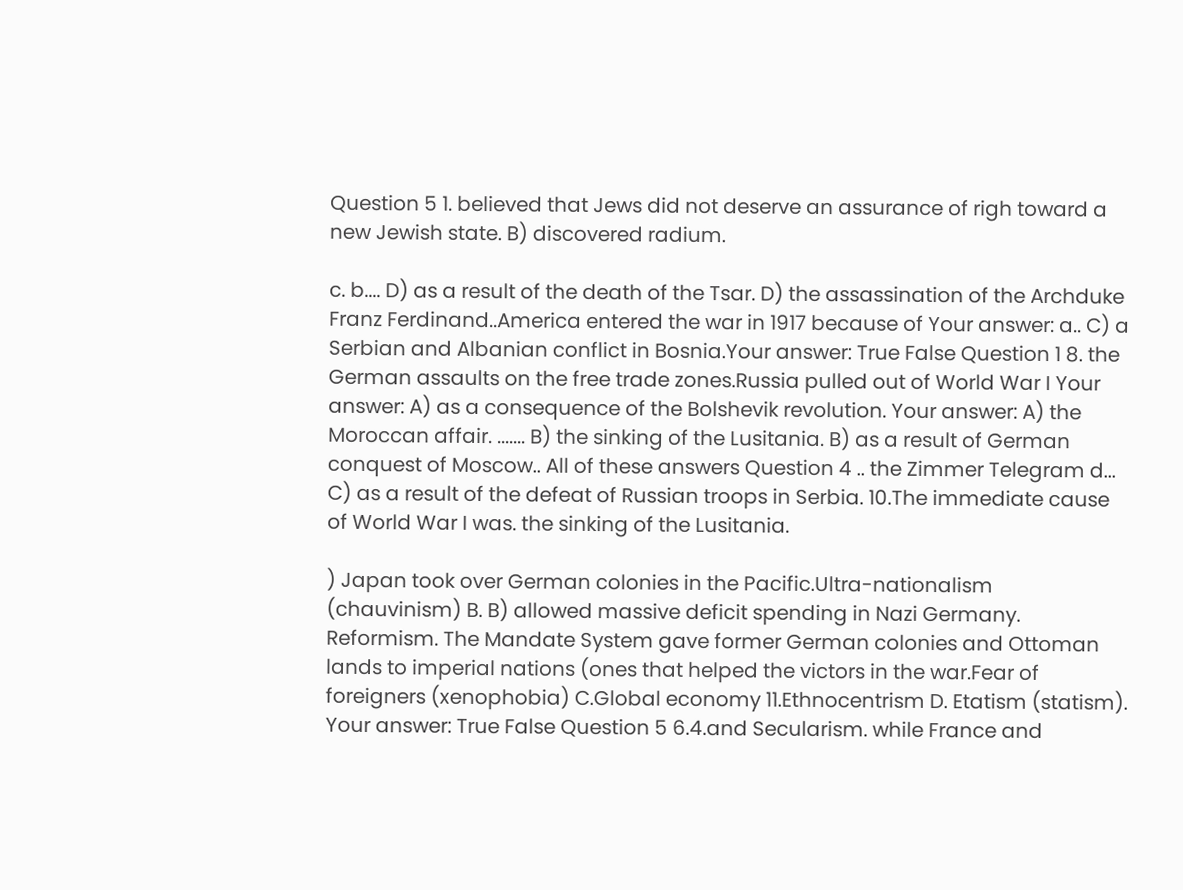Question 5 1. believed that Jews did not deserve an assurance of righ toward a new Jewish state. B) discovered radium.

c. b.... D) as a result of the death of the Tsar. D) the assassination of the Archduke Franz Ferdinand..America entered the war in 1917 because of Your answer: a.. C) a Serbian and Albanian conflict in Bosnia.Your answer: True False Question 1 8. the German assaults on the free trade zones.Russia pulled out of World War I Your answer: A) as a consequence of the Bolshevik revolution. Your answer: A) the Moroccan affair. ....... B) the sinking of the Lusitania. B) as a result of German conquest of Moscow.. All of these answers Question 4 .. the Zimmer Telegram d... C) as a result of the defeat of Russian troops in Serbia. 10.The immediate cause of World War I was. the sinking of the Lusitania.

) Japan took over German colonies in the Pacific.Ultra-nationalism (chauvinism) B. B) allowed massive deficit spending in Nazi Germany. Reformism. The Mandate System gave former German colonies and Ottoman lands to imperial nations (ones that helped the victors in the war.Fear of foreigners (xenophobia) C.Global economy 11.Ethnocentrism D. Etatism (statism). Your answer: True False Question 5 6.4.and Secularism. while France and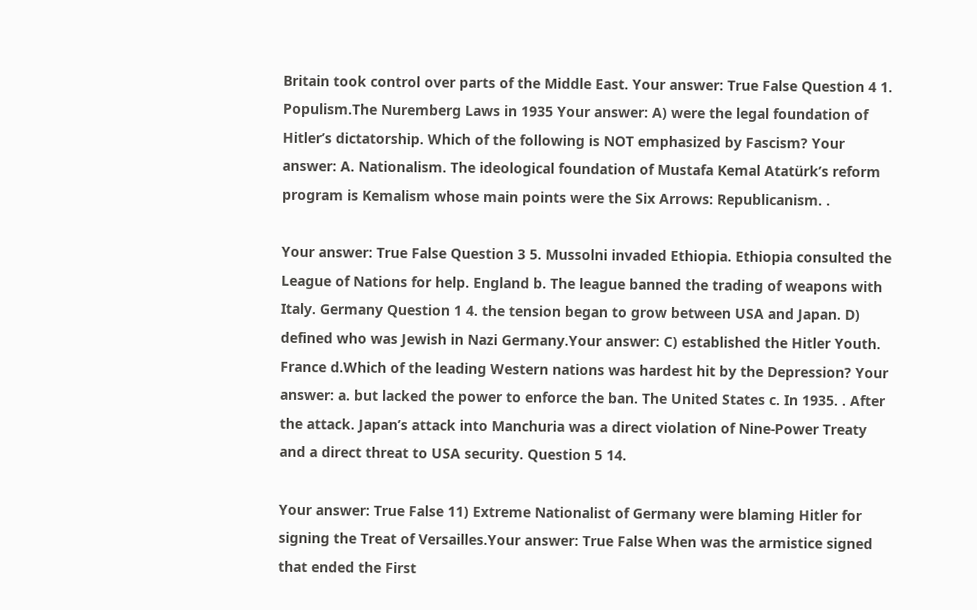Britain took control over parts of the Middle East. Your answer: True False Question 4 1. Populism.The Nuremberg Laws in 1935 Your answer: A) were the legal foundation of Hitlerʹs dictatorship. Which of the following is NOT emphasized by Fascism? Your answer: A. Nationalism. The ideological foundation of Mustafa Kemal Atatürk’s reform program is Kemalism whose main points were the Six Arrows: Republicanism. .

Your answer: True False Question 3 5. Mussolni invaded Ethiopia. Ethiopia consulted the League of Nations for help. England b. The league banned the trading of weapons with Italy. Germany Question 1 4. the tension began to grow between USA and Japan. D) defined who was Jewish in Nazi Germany.Your answer: C) established the Hitler Youth. France d.Which of the leading Western nations was hardest hit by the Depression? Your answer: a. but lacked the power to enforce the ban. The United States c. In 1935. . After the attack. Japan’s attack into Manchuria was a direct violation of Nine-Power Treaty and a direct threat to USA security. Question 5 14.

Your answer: True False 11) Extreme Nationalist of Germany were blaming Hitler for signing the Treat of Versailles.Your answer: True False When was the armistice signed that ended the First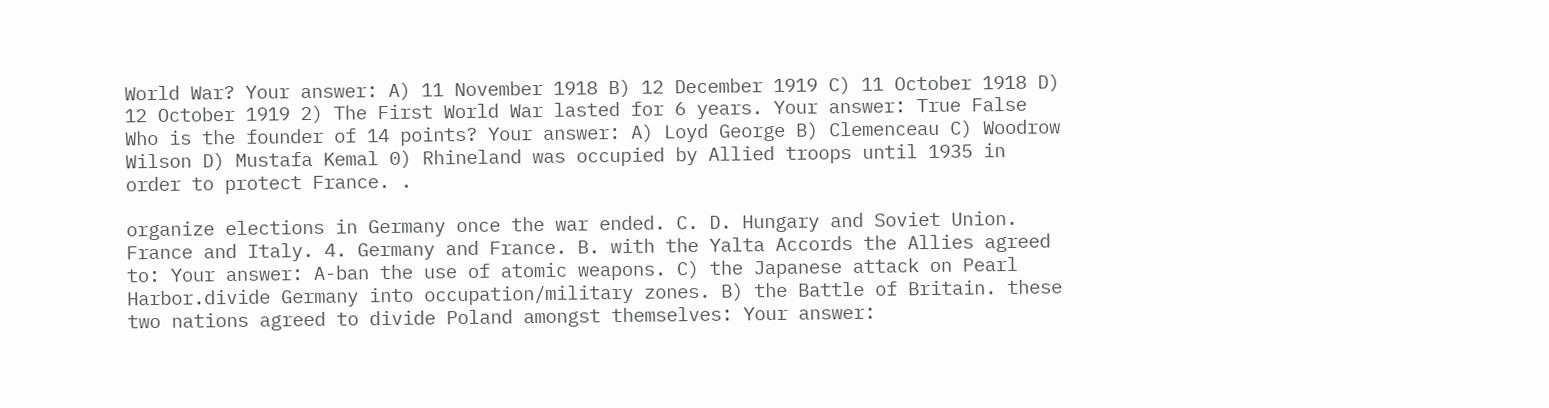World War? Your answer: A) 11 November 1918 B) 12 December 1919 C) 11 October 1918 D) 12 October 1919 2) The First World War lasted for 6 years. Your answer: True False Who is the founder of 14 points? Your answer: A) Loyd George B) Clemenceau C) Woodrow Wilson D) Mustafa Kemal 0) Rhineland was occupied by Allied troops until 1935 in order to protect France. .

organize elections in Germany once the war ended. C. D. Hungary and Soviet Union. France and Italy. 4. Germany and France. B. with the Yalta Accords the Allies agreed to: Your answer: A-ban the use of atomic weapons. C) the Japanese attack on Pearl Harbor.divide Germany into occupation/military zones. B) the Battle of Britain. these two nations agreed to divide Poland amongst themselves: Your answer: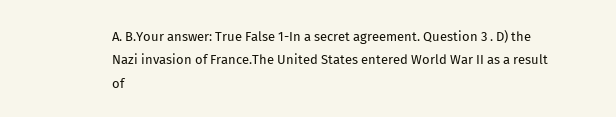A. B.Your answer: True False 1-In a secret agreement. Question 3 . D) the Nazi invasion of France.The United States entered World War II as a result of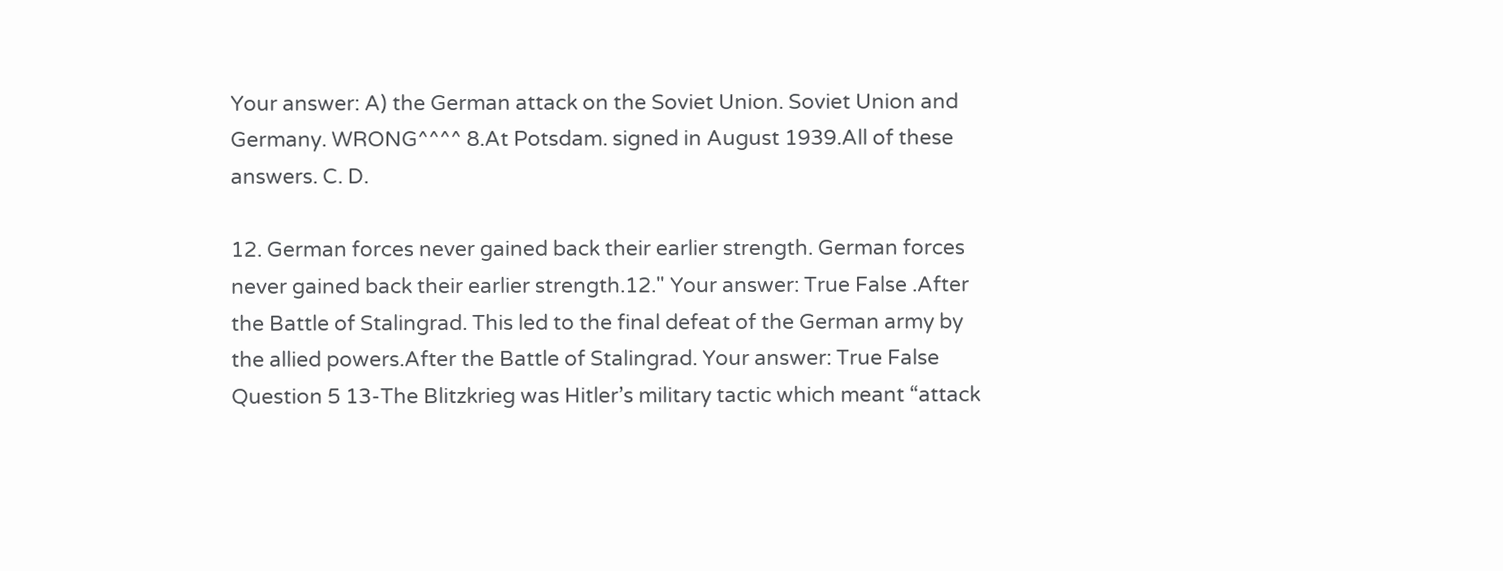Your answer: A) the German attack on the Soviet Union. Soviet Union and Germany. WRONG^^^^ 8.At Potsdam. signed in August 1939.All of these answers. C. D.

12. German forces never gained back their earlier strength. German forces never gained back their earlier strength.12." Your answer: True False .After the Battle of Stalingrad. This led to the final defeat of the German army by the allied powers.After the Battle of Stalingrad. Your answer: True False Question 5 13-The Blitzkrieg was Hitler’s military tactic which meant “attack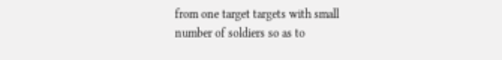from one target targets with small number of soldiers so as to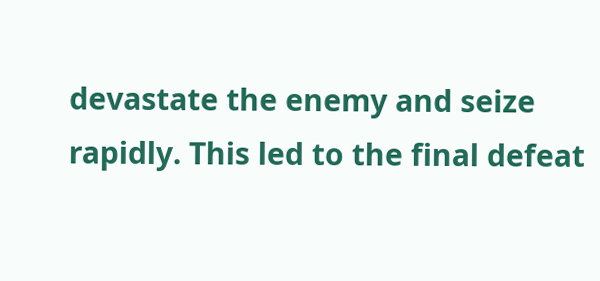devastate the enemy and seize rapidly. This led to the final defeat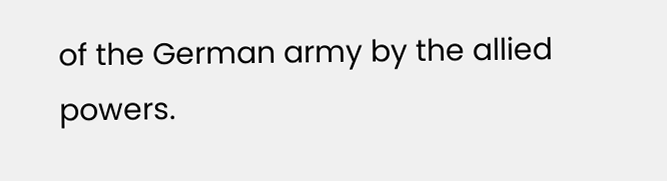of the German army by the allied powers.